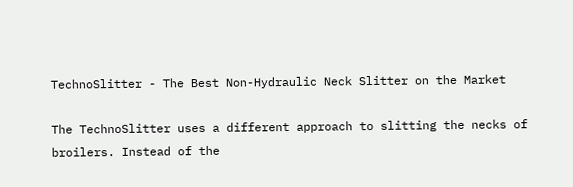TechnoSlitter - The Best Non-Hydraulic Neck Slitter on the Market

The TechnoSlitter uses a different approach to slitting the necks of broilers. Instead of the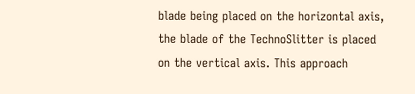blade being placed on the horizontal axis, the blade of the TechnoSlitter is placed on the vertical axis. This approach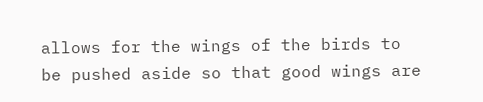allows for the wings of the birds to be pushed aside so that good wings are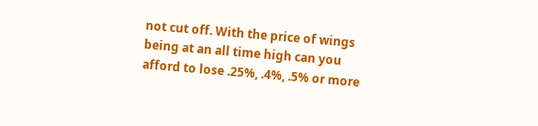not cut off. With the price of wings being at an all time high can you afford to lose .25%, .4%, .5% or more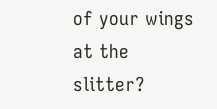of your wings at the slitter?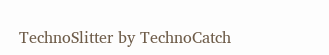TechnoSlitter by TechnoCatch